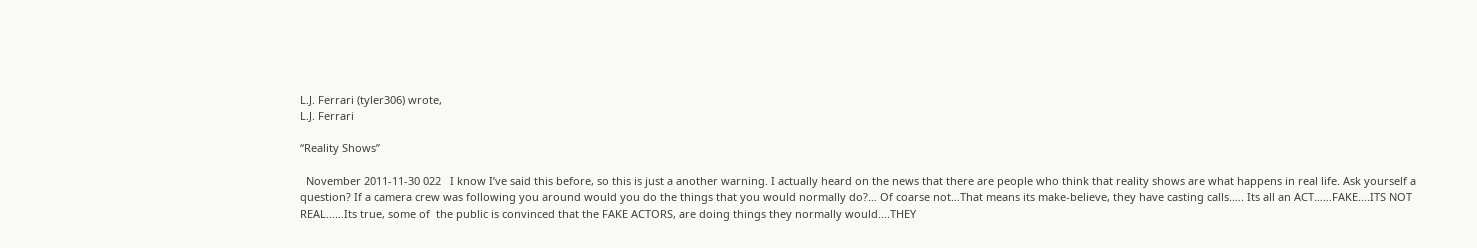L.J. Ferrari (tyler306) wrote,
L.J. Ferrari

“Reality Shows”

  November 2011-11-30 022   I know I’ve said this before, so this is just a another warning. I actually heard on the news that there are people who think that reality shows are what happens in real life. Ask yourself a question? If a camera crew was following you around would you do the things that you would normally do?… Of coarse not…That means its make-believe, they have casting calls.…. Its all an ACT……FAKE….ITS NOT REAL……Its true, some of  the public is convinced that the FAKE ACTORS, are doing things they normally would….THEY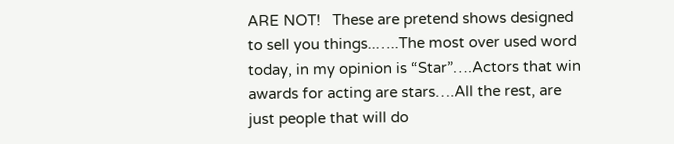ARE NOT!   These are pretend shows designed to sell you things..…..The most over used word today, in my opinion is “Star”….Actors that win awards for acting are stars….All the rest, are just people that will do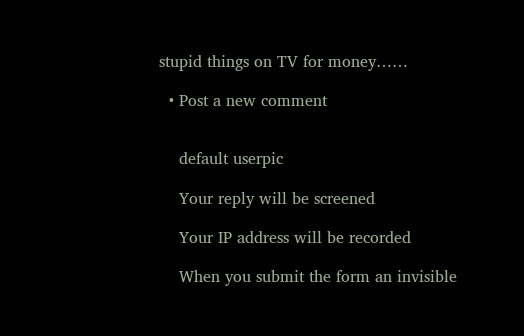stupid things on TV for money……

  • Post a new comment


    default userpic

    Your reply will be screened

    Your IP address will be recorded

    When you submit the form an invisible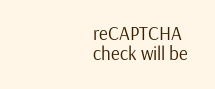reCAPTCHA check will be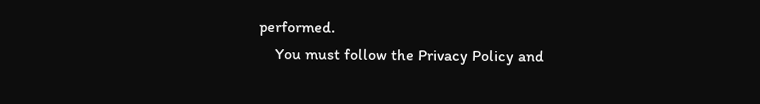performed.
    You must follow the Privacy Policy and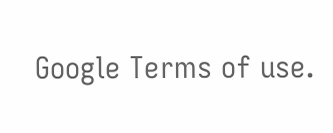Google Terms of use.